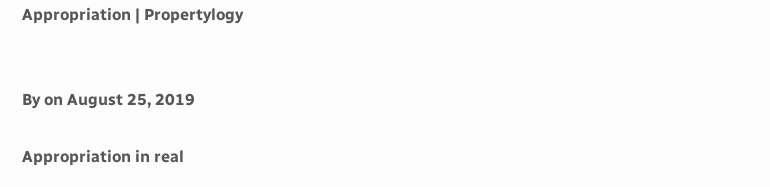Appropriation | Propertylogy


By on August 25, 2019

Appropriation in real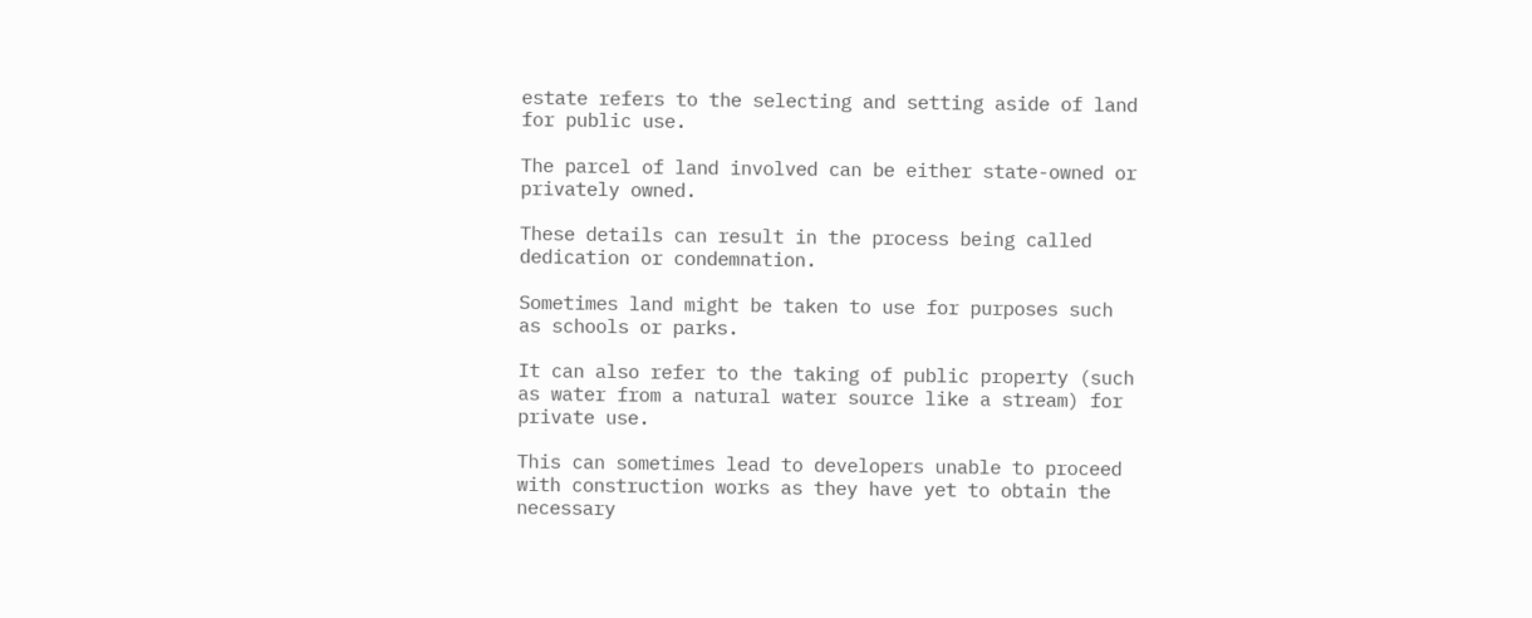estate refers to the selecting and setting aside of land for public use.

The parcel of land involved can be either state-owned or privately owned.

These details can result in the process being called dedication or condemnation.

Sometimes land might be taken to use for purposes such as schools or parks.

It can also refer to the taking of public property (such as water from a natural water source like a stream) for private use.

This can sometimes lead to developers unable to proceed with construction works as they have yet to obtain the necessary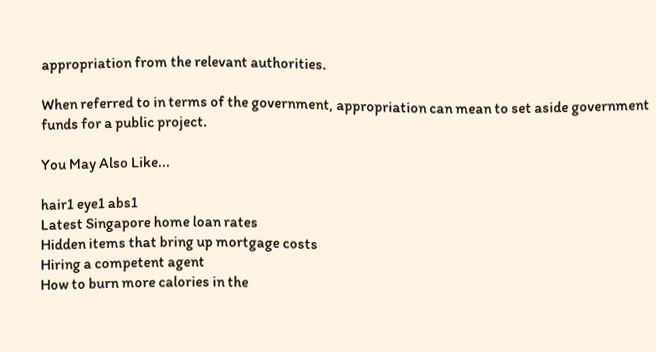appropriation from the relevant authorities.

When referred to in terms of the government, appropriation can mean to set aside government funds for a public project.

You May Also Like...

hair1 eye1 abs1
Latest Singapore home loan rates
Hidden items that bring up mortgage costs
Hiring a competent agent
How to burn more calories in the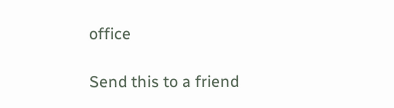office

Send this to a friend